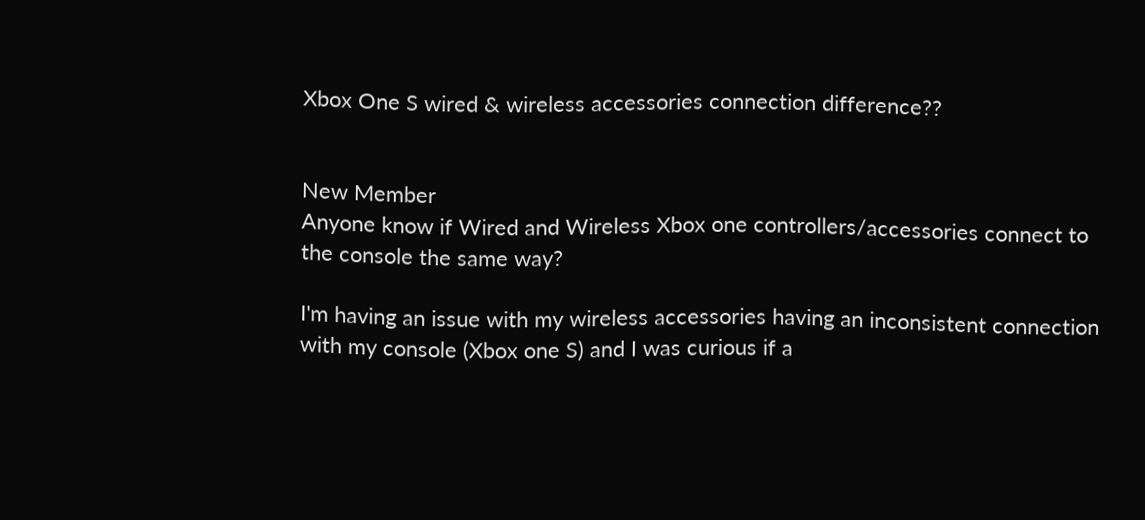Xbox One S wired & wireless accessories connection difference??


New Member
Anyone know if Wired and Wireless Xbox one controllers/accessories connect to the console the same way?

I'm having an issue with my wireless accessories having an inconsistent connection with my console (Xbox one S) and I was curious if a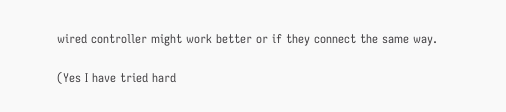wired controller might work better or if they connect the same way.

(Yes I have tried hard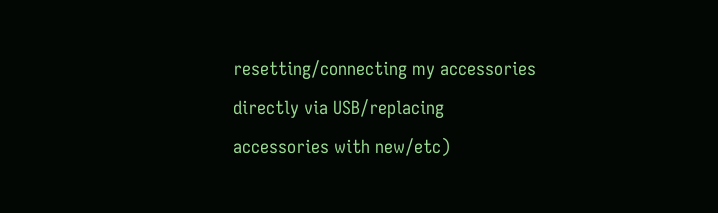resetting/connecting my accessories directly via USB/replacing accessories with new/etc)